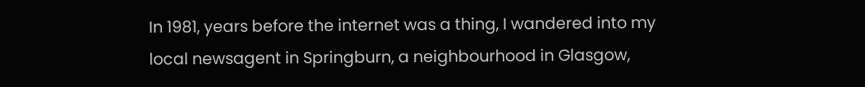In 1981, years before the internet was a thing, I wandered into my local newsagent in Springburn, a neighbourhood in Glasgow,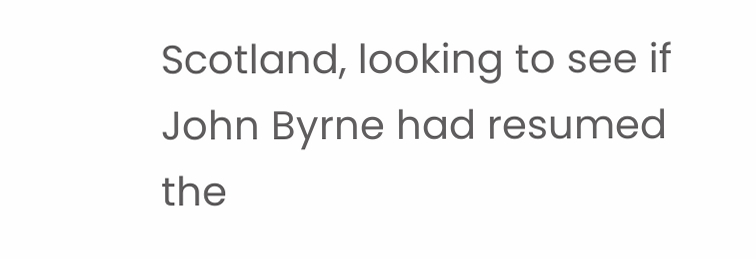Scotland, looking to see if John Byrne had resumed the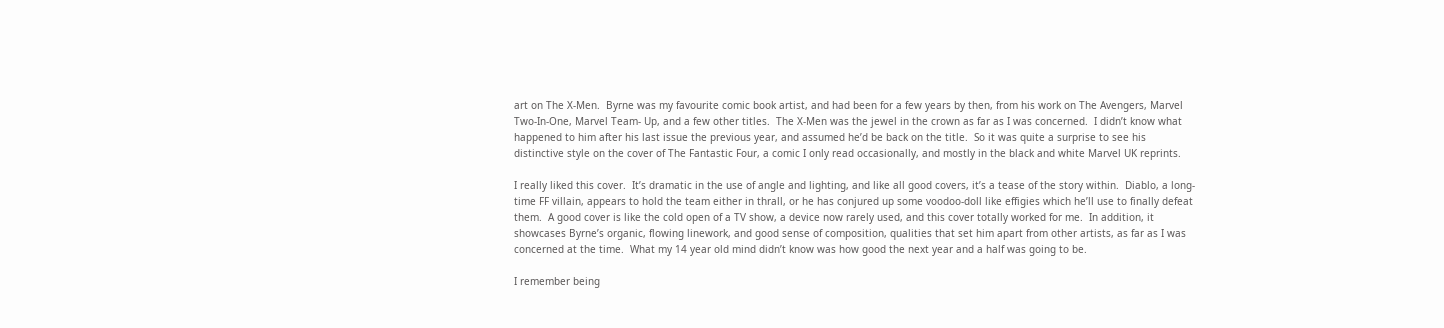art on The X-Men.  Byrne was my favourite comic book artist, and had been for a few years by then, from his work on The Avengers, Marvel Two-In-One, Marvel Team- Up, and a few other titles.  The X-Men was the jewel in the crown as far as I was concerned.  I didn’t know what happened to him after his last issue the previous year, and assumed he’d be back on the title.  So it was quite a surprise to see his distinctive style on the cover of The Fantastic Four, a comic I only read occasionally, and mostly in the black and white Marvel UK reprints.

I really liked this cover.  It’s dramatic in the use of angle and lighting, and like all good covers, it’s a tease of the story within.  Diablo, a long-time FF villain, appears to hold the team either in thrall, or he has conjured up some voodoo-doll like effigies which he’ll use to finally defeat them.  A good cover is like the cold open of a TV show, a device now rarely used, and this cover totally worked for me.  In addition, it showcases Byrne’s organic, flowing linework, and good sense of composition, qualities that set him apart from other artists, as far as I was concerned at the time.  What my 14 year old mind didn’t know was how good the next year and a half was going to be.

I remember being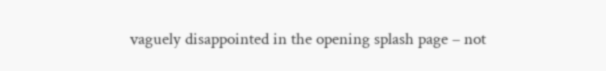vaguely disappointed in the opening splash page – not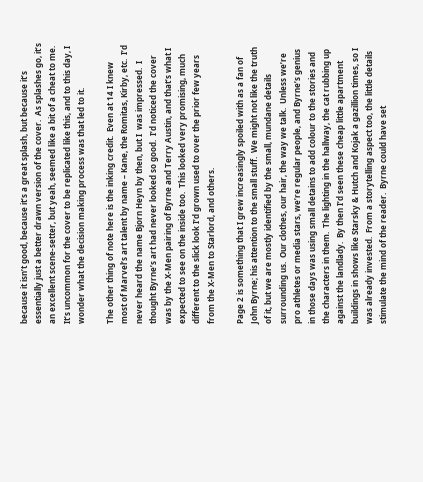because it isn’t good, because it’s a great splash, but because it’s essentially just a better drawn version of the cover.  As splashes go, it’s an excellent scene-setter, but yeah, seemed like a bit of a cheat to me.  It’s uncommon for the cover to be replicated like this, and to this day, I wonder what the decision making process was that led to it.

The other thing of note here is the inking credit.  Even at 14 I knew most of Marvel’s art talent by name – Kane, the Romitas, Kirby, etc.  I’d never heard the name Bjorn Heyn by then, but I  was impressed.  I thought Byrne’s art had never looked so good.  I’d noticed the cover was by the X-Men pairing of Byrne and Terry Austin, and that’s what I expected to see on the inside too.  This looked very promising, much different to the slick look I’d grown used to over the prior few years from the X-Men to Starlord, and others.

Page 2 is something that I grew increasingly spoiled with as a fan of John Byrne; his attention to the small stuff.  We might not like the truth of it, but we are mostly identified by the small, mundane details surrounding us.  Our clothes, our hair, the way we talk.  Unless we’re pro athletes or media stars, we’re regular people, and Byrne’s genius in those days was using small detains to add colour to the stories and the characters in them.  The lighting in the hallway, the cat rubbing up against the landlady.  By then I’d seen these cheap little apartment buildings in shows like Starsky & Hutch and Kojak a gazillion times, so I was already invested.  From a storytelling aspect too, the little details stimulate the mind of the reader.  Byrne could have set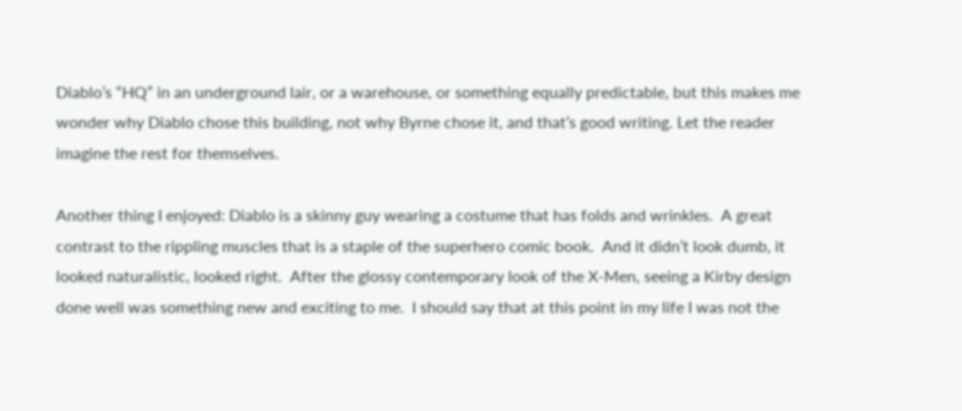Diablo’s “HQ” in an underground lair, or a warehouse, or something equally predictable, but this makes me wonder why Diablo chose this building, not why Byrne chose it, and that’s good writing. Let the reader imagine the rest for themselves.

Another thing I enjoyed: Diablo is a skinny guy wearing a costume that has folds and wrinkles.  A great contrast to the rippling muscles that is a staple of the superhero comic book.  And it didn’t look dumb, it looked naturalistic, looked right.  After the glossy contemporary look of the X-Men, seeing a Kirby design done well was something new and exciting to me.  I should say that at this point in my life I was not the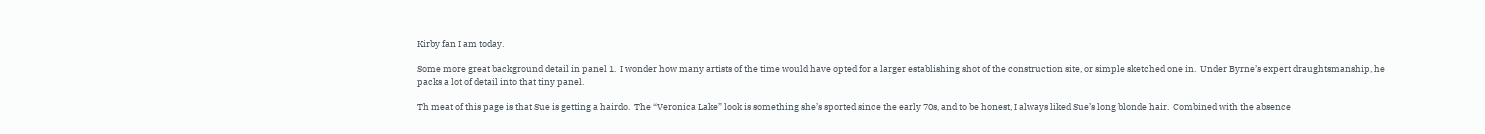Kirby fan I am today.

Some more great background detail in panel 1.  I wonder how many artists of the time would have opted for a larger establishing shot of the construction site, or simple sketched one in.  Under Byrne’s expert draughtsmanship, he packs a lot of detail into that tiny panel.

Th meat of this page is that Sue is getting a hairdo.  The “Veronica Lake” look is something she’s sported since the early 70s, and to be honest, I always liked Sue’s long blonde hair.  Combined with the absence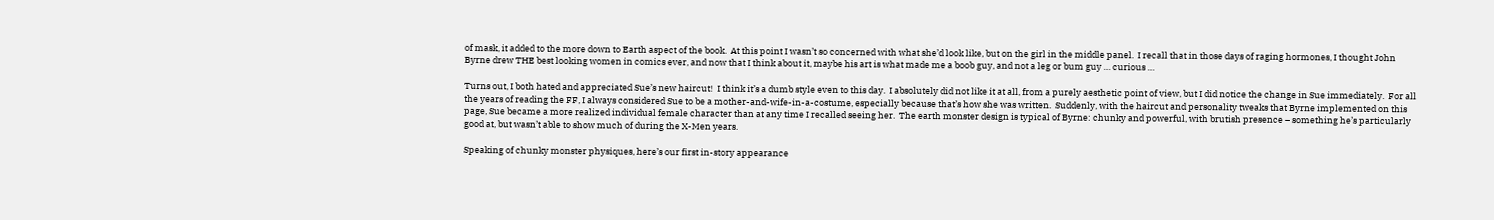of mask, it added to the more down to Earth aspect of the book.  At this point I wasn’t so concerned with what she’d look like, but on the girl in the middle panel.  I recall that in those days of raging hormones, I thought John Byrne drew THE best looking women in comics ever, and now that I think about it, maybe his art is what made me a boob guy, and not a leg or bum guy … curious …

Turns out, I both hated and appreciated Sue’s new haircut!  I think it’s a dumb style even to this day.  I absolutely did not like it at all, from a purely aesthetic point of view, but I did notice the change in Sue immediately.  For all the years of reading the FF, I always considered Sue to be a mother-and-wife-in-a-costume, especially because that’s how she was written.  Suddenly, with the haircut and personality tweaks that Byrne implemented on this page, Sue became a more realized individual female character than at any time I recalled seeing her.  The earth monster design is typical of Byrne: chunky and powerful, with brutish presence – something he’s particularly good at, but wasn’t able to show much of during the X-Men years.

Speaking of chunky monster physiques, here’s our first in-story appearance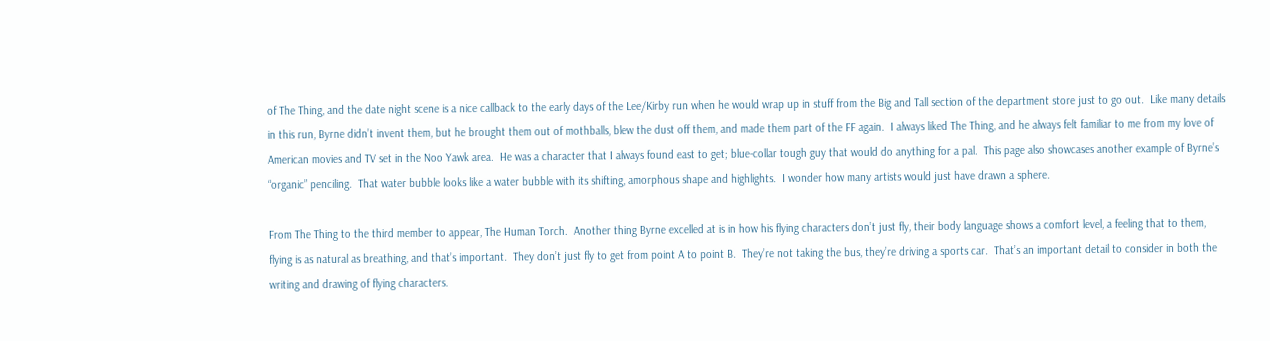of The Thing, and the date night scene is a nice callback to the early days of the Lee/Kirby run when he would wrap up in stuff from the Big and Tall section of the department store just to go out.  Like many details in this run, Byrne didn’t invent them, but he brought them out of mothballs, blew the dust off them, and made them part of the FF again.  I always liked The Thing, and he always felt familiar to me from my love of American movies and TV set in the Noo Yawk area.  He was a character that I always found east to get; blue-collar tough guy that would do anything for a pal.  This page also showcases another example of Byrne’s “organic” penciling.  That water bubble looks like a water bubble with its shifting, amorphous shape and highlights.  I wonder how many artists would just have drawn a sphere.

From The Thing to the third member to appear, The Human Torch.  Another thing Byrne excelled at is in how his flying characters don’t just fly, their body language shows a comfort level, a feeling that to them, flying is as natural as breathing, and that’s important.  They don’t just fly to get from point A to point B.  They’re not taking the bus, they’re driving a sports car.  That’s an important detail to consider in both the writing and drawing of flying characters.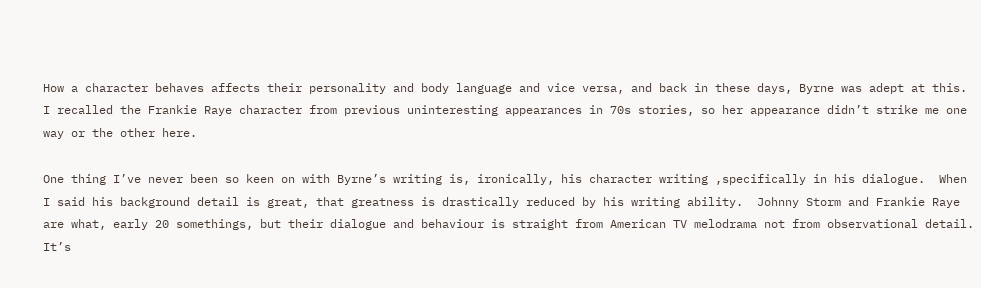How a character behaves affects their personality and body language and vice versa, and back in these days, Byrne was adept at this.  I recalled the Frankie Raye character from previous uninteresting appearances in 70s stories, so her appearance didn’t strike me one way or the other here.

One thing I’ve never been so keen on with Byrne’s writing is, ironically, his character writing ,specifically in his dialogue.  When I said his background detail is great, that greatness is drastically reduced by his writing ability.  Johnny Storm and Frankie Raye are what, early 20 somethings, but their dialogue and behaviour is straight from American TV melodrama not from observational detail.  It’s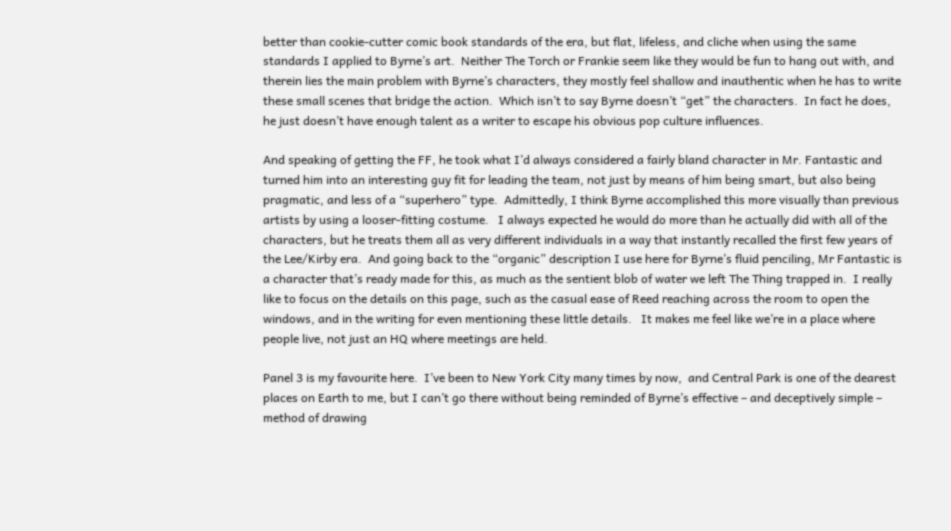better than cookie-cutter comic book standards of the era, but flat, lifeless, and cliche when using the same standards I applied to Byrne’s art.  Neither The Torch or Frankie seem like they would be fun to hang out with, and therein lies the main problem with Byrne’s characters, they mostly feel shallow and inauthentic when he has to write these small scenes that bridge the action.  Which isn’t to say Byrne doesn’t “get” the characters.  In fact he does, he just doesn’t have enough talent as a writer to escape his obvious pop culture influences.

And speaking of getting the FF, he took what I’d always considered a fairly bland character in Mr. Fantastic and turned him into an interesting guy fit for leading the team, not just by means of him being smart, but also being pragmatic, and less of a “superhero” type.  Admittedly, I think Byrne accomplished this more visually than previous artists by using a looser-fitting costume.   I always expected he would do more than he actually did with all of the characters, but he treats them all as very different individuals in a way that instantly recalled the first few years of the Lee/Kirby era.  And going back to the “organic” description I use here for Byrne’s fluid penciling, Mr Fantastic is a character that’s ready made for this, as much as the sentient blob of water we left The Thing trapped in.  I really like to focus on the details on this page, such as the casual ease of Reed reaching across the room to open the windows, and in the writing for even mentioning these little details.   It makes me feel like we’re in a place where people live, not just an HQ where meetings are held.

Panel 3 is my favourite here.  I’ve been to New York City many times by now,  and Central Park is one of the dearest places on Earth to me, but I can’t go there without being reminded of Byrne’s effective – and deceptively simple – method of drawing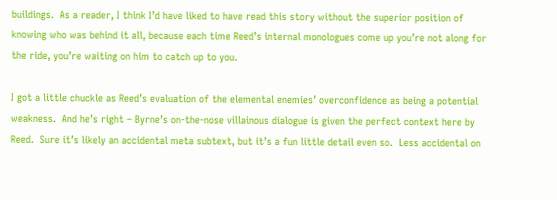buildings.  As a reader, I think I’d have liked to have read this story without the superior position of knowing who was behind it all, because each time Reed’s internal monologues come up you’re not along for the ride, you’re waiting on him to catch up to you.

I got a little chuckle as Reed’s evaluation of the elemental enemies’ overconfidence as being a potential weakness.  And he’s right – Byrne’s on-the-nose villainous dialogue is given the perfect context here by Reed.  Sure it’s likely an accidental meta subtext, but it’s a fun little detail even so.  Less accidental on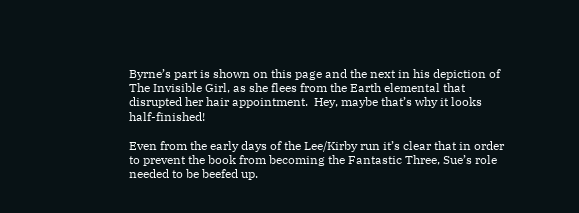Byrne’s part is shown on this page and the next in his depiction of The Invisible Girl, as she flees from the Earth elemental that disrupted her hair appointment.  Hey, maybe that’s why it looks half-finished!

Even from the early days of the Lee/Kirby run it’s clear that in order to prevent the book from becoming the Fantastic Three, Sue’s role needed to be beefed up.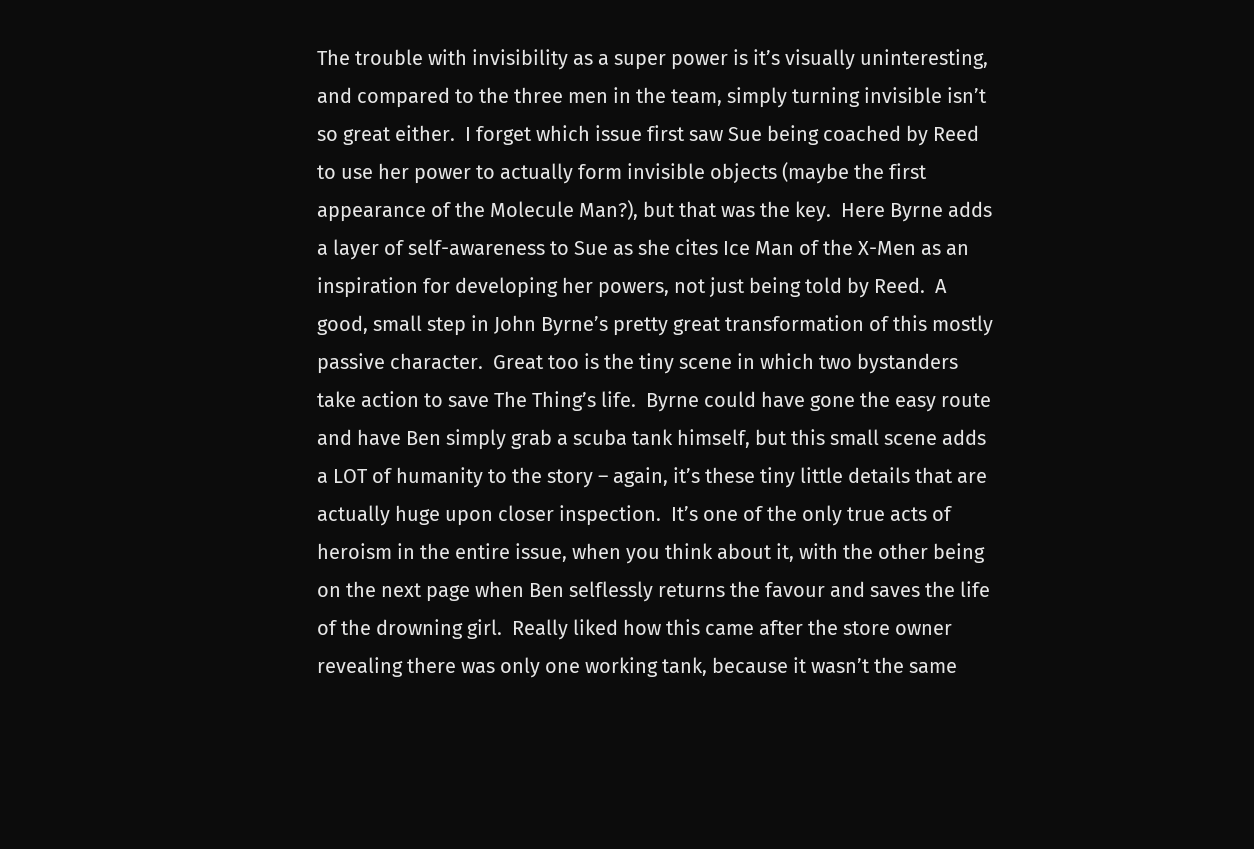The trouble with invisibility as a super power is it’s visually uninteresting, and compared to the three men in the team, simply turning invisible isn’t so great either.  I forget which issue first saw Sue being coached by Reed to use her power to actually form invisible objects (maybe the first appearance of the Molecule Man?), but that was the key.  Here Byrne adds a layer of self-awareness to Sue as she cites Ice Man of the X-Men as an inspiration for developing her powers, not just being told by Reed.  A good, small step in John Byrne’s pretty great transformation of this mostly passive character.  Great too is the tiny scene in which two bystanders take action to save The Thing’s life.  Byrne could have gone the easy route and have Ben simply grab a scuba tank himself, but this small scene adds a LOT of humanity to the story – again, it’s these tiny little details that are actually huge upon closer inspection.  It’s one of the only true acts of heroism in the entire issue, when you think about it, with the other being on the next page when Ben selflessly returns the favour and saves the life of the drowning girl.  Really liked how this came after the store owner revealing there was only one working tank, because it wasn’t the same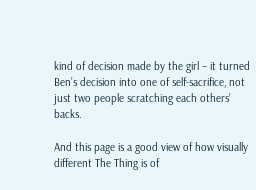kind of decision made by the girl – it turned Ben’s decision into one of self-sacrifice, not just two people scratching each others’ backs.

And this page is a good view of how visually different The Thing is of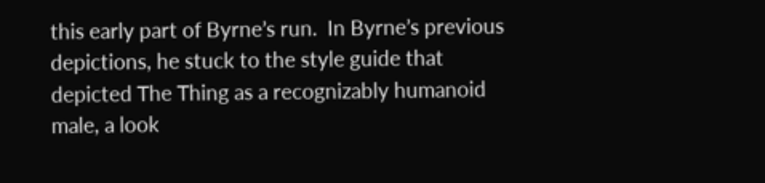this early part of Byrne’s run.  In Byrne’s previous depictions, he stuck to the style guide that depicted The Thing as a recognizably humanoid male, a look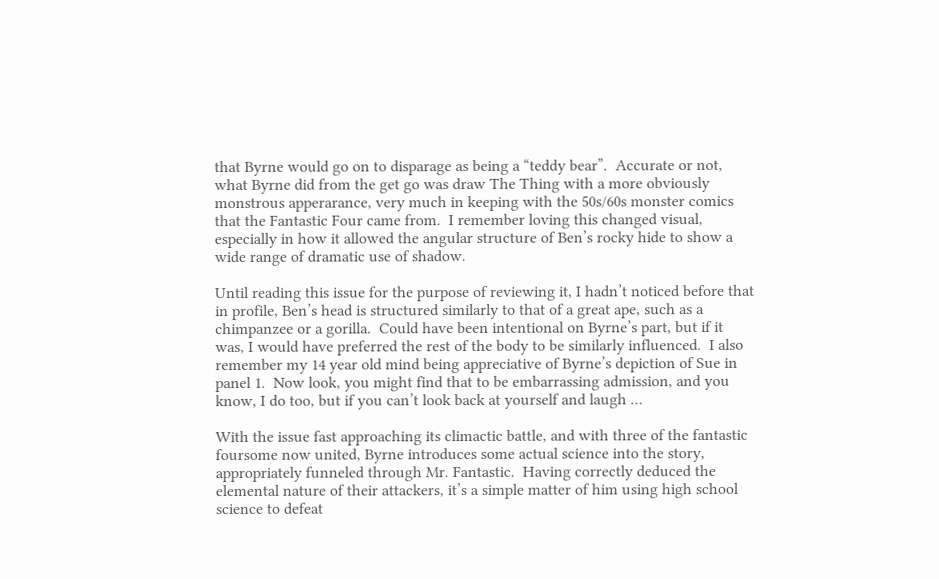that Byrne would go on to disparage as being a “teddy bear”.  Accurate or not, what Byrne did from the get go was draw The Thing with a more obviously monstrous apperarance, very much in keeping with the 50s/60s monster comics that the Fantastic Four came from.  I remember loving this changed visual, especially in how it allowed the angular structure of Ben’s rocky hide to show a wide range of dramatic use of shadow.

Until reading this issue for the purpose of reviewing it, I hadn’t noticed before that in profile, Ben’s head is structured similarly to that of a great ape, such as a chimpanzee or a gorilla.  Could have been intentional on Byrne’s part, but if it was, I would have preferred the rest of the body to be similarly influenced.  I also remember my 14 year old mind being appreciative of Byrne’s depiction of Sue in panel 1.  Now look, you might find that to be embarrassing admission, and you know, I do too, but if you can’t look back at yourself and laugh …

With the issue fast approaching its climactic battle, and with three of the fantastic foursome now united, Byrne introduces some actual science into the story, appropriately funneled through Mr. Fantastic.  Having correctly deduced the elemental nature of their attackers, it’s a simple matter of him using high school science to defeat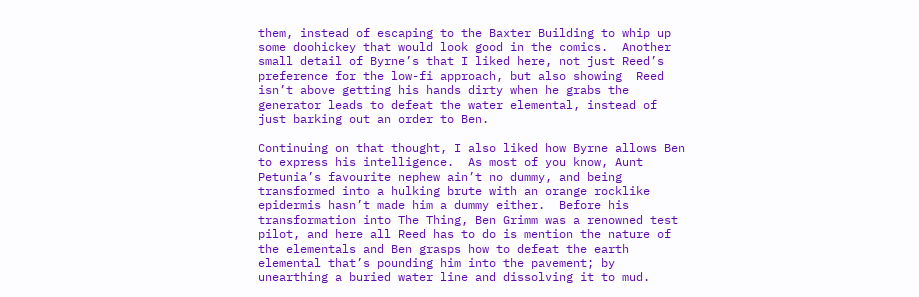them, instead of escaping to the Baxter Building to whip up some doohickey that would look good in the comics.  Another small detail of Byrne’s that I liked here, not just Reed’s preference for the low-fi approach, but also showing  Reed isn’t above getting his hands dirty when he grabs the generator leads to defeat the water elemental, instead of just barking out an order to Ben.

Continuing on that thought, I also liked how Byrne allows Ben to express his intelligence.  As most of you know, Aunt Petunia’s favourite nephew ain’t no dummy, and being transformed into a hulking brute with an orange rocklike epidermis hasn’t made him a dummy either.  Before his transformation into The Thing, Ben Grimm was a renowned test pilot, and here all Reed has to do is mention the nature of the elementals and Ben grasps how to defeat the earth elemental that’s pounding him into the pavement; by unearthing a buried water line and dissolving it to mud.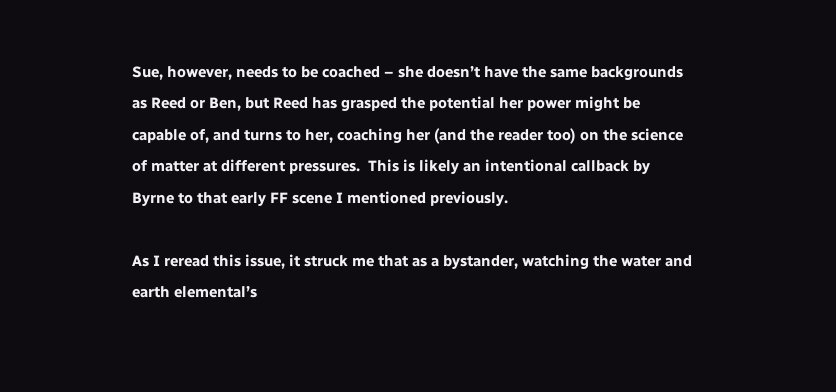Sue, however, needs to be coached – she doesn’t have the same backgrounds as Reed or Ben, but Reed has grasped the potential her power might be capable of, and turns to her, coaching her (and the reader too) on the science of matter at different pressures.  This is likely an intentional callback by Byrne to that early FF scene I mentioned previously.

As I reread this issue, it struck me that as a bystander, watching the water and earth elemental’s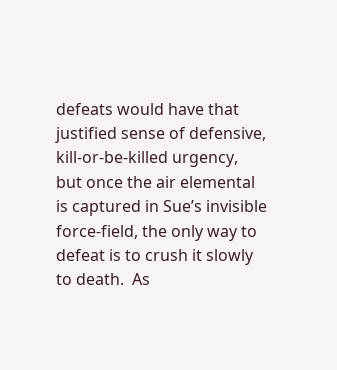defeats would have that justified sense of defensive, kill-or-be-killed urgency, but once the air elemental is captured in Sue’s invisible force-field, the only way to defeat is to crush it slowly to death.  As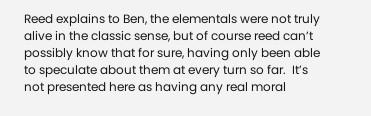Reed explains to Ben, the elementals were not truly alive in the classic sense, but of course reed can’t possibly know that for sure, having only been able to speculate about them at every turn so far.  It’s not presented here as having any real moral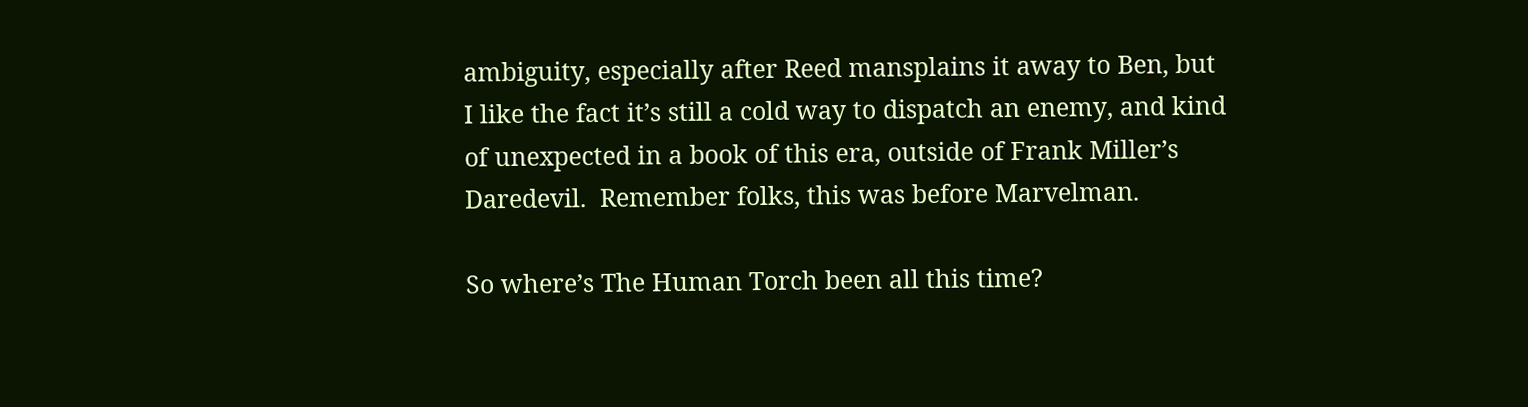ambiguity, especially after Reed mansplains it away to Ben, but I like the fact it’s still a cold way to dispatch an enemy, and kind of unexpected in a book of this era, outside of Frank Miller’s Daredevil.  Remember folks, this was before Marvelman.

So where’s The Human Torch been all this time?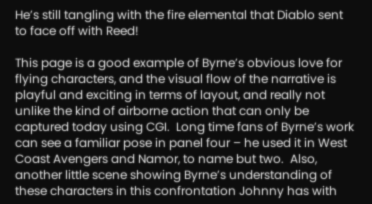He’s still tangling with the fire elemental that Diablo sent to face off with Reed!

This page is a good example of Byrne’s obvious love for flying characters, and the visual flow of the narrative is playful and exciting in terms of layout, and really not unlike the kind of airborne action that can only be captured today using CGI.  Long time fans of Byrne’s work can see a familiar pose in panel four – he used it in West Coast Avengers and Namor, to name but two.  Also, another little scene showing Byrne’s understanding of these characters in this confrontation Johnny has with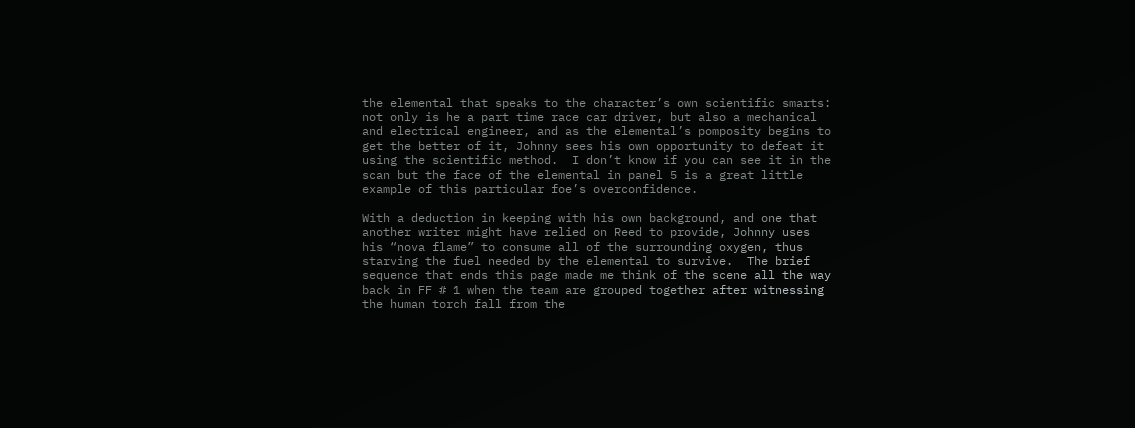the elemental that speaks to the character’s own scientific smarts: not only is he a part time race car driver, but also a mechanical and electrical engineer, and as the elemental’s pomposity begins to get the better of it, Johnny sees his own opportunity to defeat it using the scientific method.  I don’t know if you can see it in the scan but the face of the elemental in panel 5 is a great little example of this particular foe’s overconfidence.

With a deduction in keeping with his own background, and one that another writer might have relied on Reed to provide, Johnny uses his “nova flame” to consume all of the surrounding oxygen, thus starving the fuel needed by the elemental to survive.  The brief sequence that ends this page made me think of the scene all the way back in FF # 1 when the team are grouped together after witnessing the human torch fall from the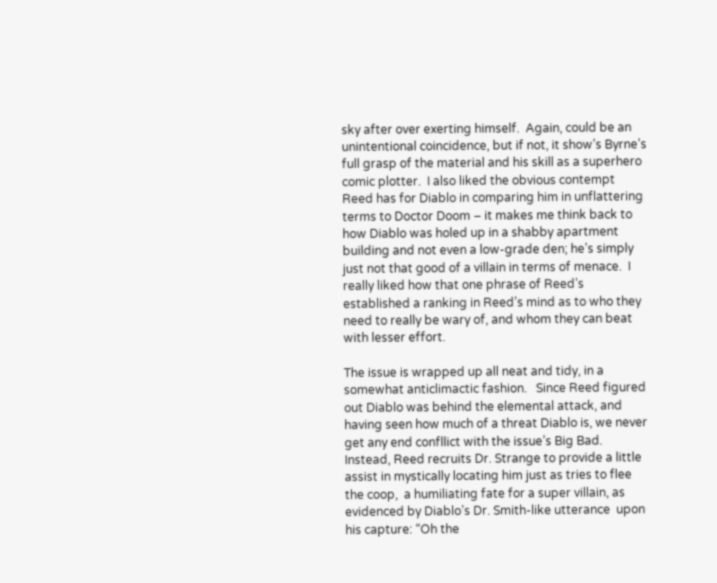sky after over exerting himself.  Again, could be an unintentional coincidence, but if not, it show’s Byrne’s full grasp of the material and his skill as a superhero comic plotter.  I also liked the obvious contempt Reed has for Diablo in comparing him in unflattering terms to Doctor Doom – it makes me think back to how Diablo was holed up in a shabby apartment building and not even a low-grade den; he’s simply just not that good of a villain in terms of menace.  I really liked how that one phrase of Reed’s established a ranking in Reed’s mind as to who they need to really be wary of, and whom they can beat with lesser effort.

The issue is wrapped up all neat and tidy, in a somewhat anticlimactic fashion.   Since Reed figured out Diablo was behind the elemental attack, and having seen how much of a threat Diablo is, we never get any end confllict with the issue’s Big Bad.  Instead, Reed recruits Dr. Strange to provide a little assist in mystically locating him just as tries to flee the coop,  a humiliating fate for a super villain, as evidenced by Diablo’s Dr. Smith-like utterance  upon his capture: “Oh the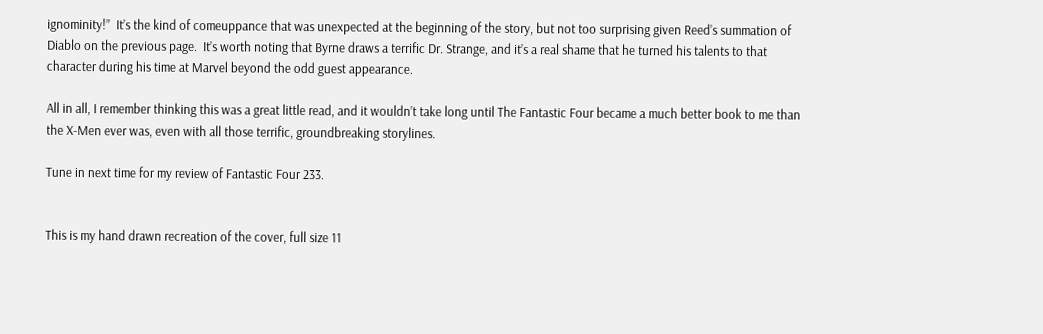ignominity!”  It’s the kind of comeuppance that was unexpected at the beginning of the story, but not too surprising given Reed’s summation of Diablo on the previous page.  It’s worth noting that Byrne draws a terrific Dr. Strange, and it’s a real shame that he turned his talents to that character during his time at Marvel beyond the odd guest appearance.

All in all, I remember thinking this was a great little read, and it wouldn’t take long until The Fantastic Four became a much better book to me than the X-Men ever was, even with all those terrific, groundbreaking storylines.

Tune in next time for my review of Fantastic Four 233.


This is my hand drawn recreation of the cover, full size 11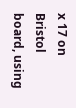x 17 on Bristol board, using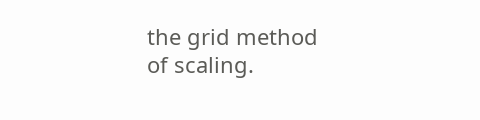the grid method of scaling.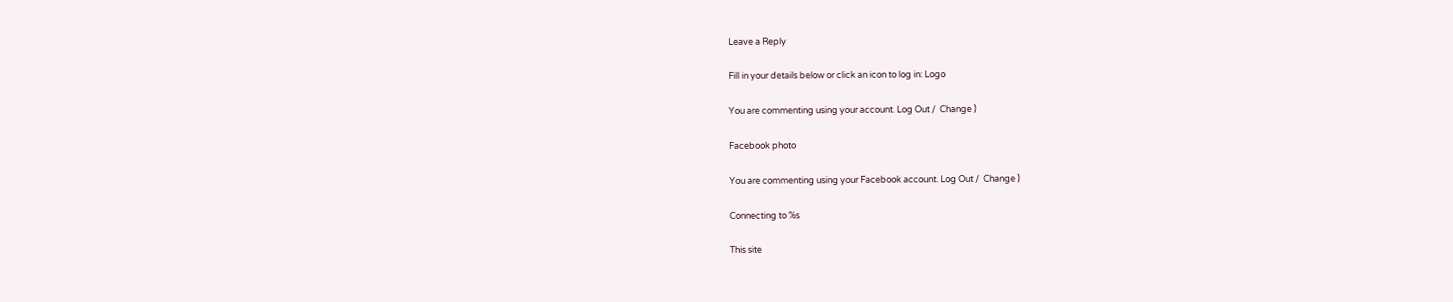Leave a Reply

Fill in your details below or click an icon to log in: Logo

You are commenting using your account. Log Out /  Change )

Facebook photo

You are commenting using your Facebook account. Log Out /  Change )

Connecting to %s

This site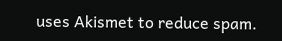uses Akismet to reduce spam.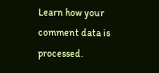Learn how your comment data is processed.